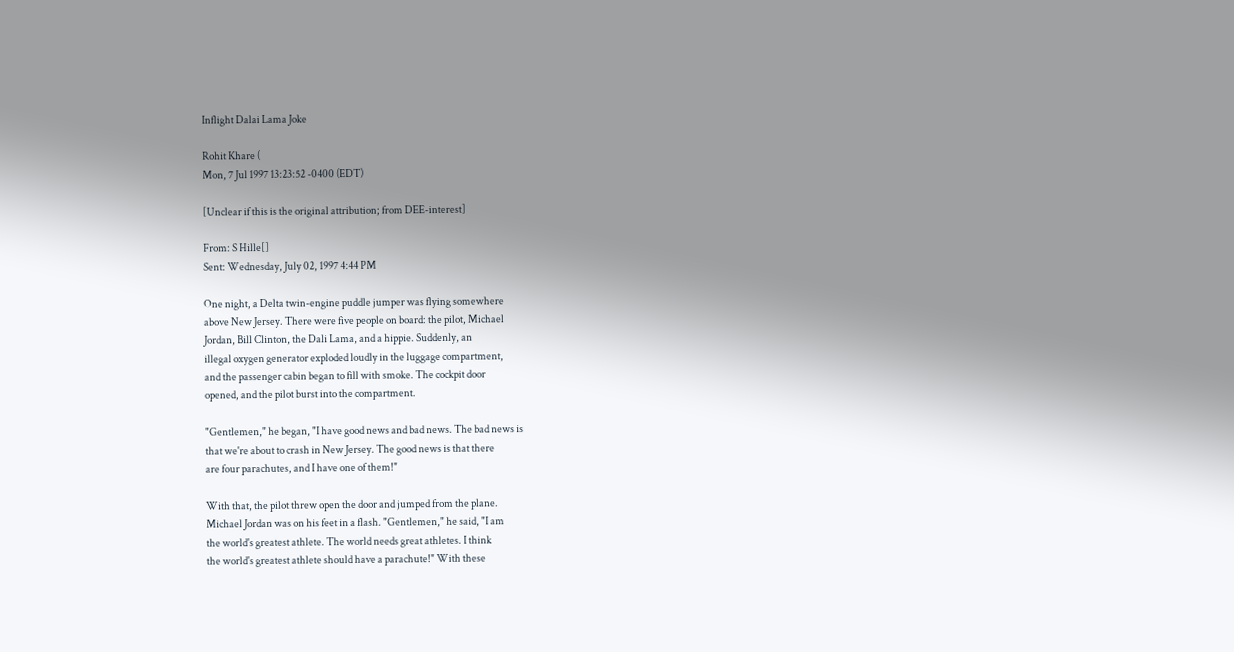Inflight Dalai Lama Joke

Rohit Khare (
Mon, 7 Jul 1997 13:23:52 -0400 (EDT)

[Unclear if this is the original attribution; from DEE-interest]

From: S Hille[]
Sent: Wednesday, July 02, 1997 4:44 PM

One night, a Delta twin-engine puddle jumper was flying somewhere
above New Jersey. There were five people on board: the pilot, Michael
Jordan, Bill Clinton, the Dali Lama, and a hippie. Suddenly, an
illegal oxygen generator exploded loudly in the luggage compartment,
and the passenger cabin began to fill with smoke. The cockpit door
opened, and the pilot burst into the compartment.

"Gentlemen," he began, "I have good news and bad news. The bad news is
that we're about to crash in New Jersey. The good news is that there
are four parachutes, and I have one of them!"

With that, the pilot threw open the door and jumped from the plane.
Michael Jordan was on his feet in a flash. "Gentlemen," he said, "I am
the world's greatest athlete. The world needs great athletes. I think
the world's greatest athlete should have a parachute!" With these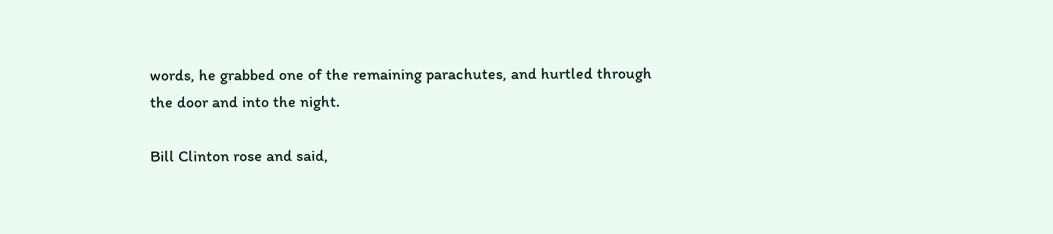words, he grabbed one of the remaining parachutes, and hurtled through
the door and into the night.

Bill Clinton rose and said,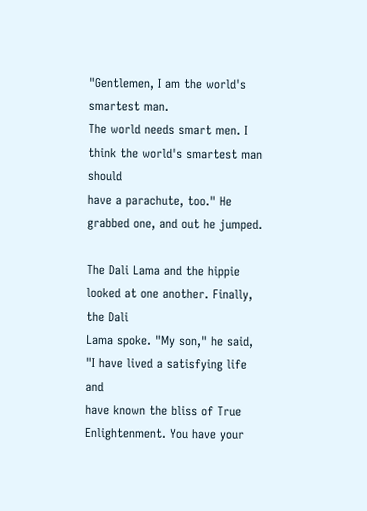"Gentlemen, I am the world's smartest man.
The world needs smart men. I think the world's smartest man should
have a parachute, too." He grabbed one, and out he jumped.

The Dali Lama and the hippie looked at one another. Finally, the Dali
Lama spoke. "My son," he said, "I have lived a satisfying life and
have known the bliss of True Enlightenment. You have your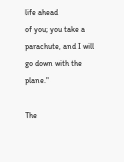life ahead
of you; you take a parachute, and I will go down with the plane."

The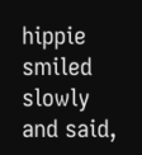hippie smiled slowly and said,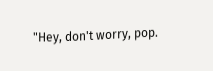"Hey, don't worry, pop.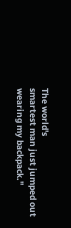The world's
smartest man just jumped out wearing my backpack."